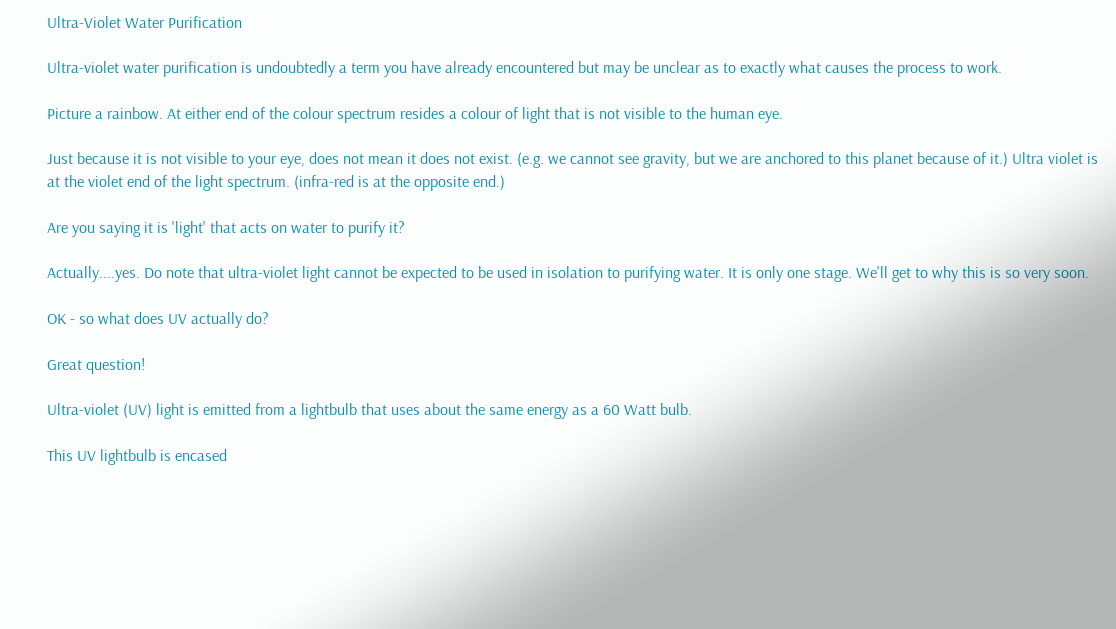Ultra-Violet Water Purification

Ultra-violet water purification is undoubtedly a term you have already encountered but may be unclear as to exactly what causes the process to work.

Picture a rainbow. At either end of the colour spectrum resides a colour of light that is not visible to the human eye.

Just because it is not visible to your eye, does not mean it does not exist. (e.g. we cannot see gravity, but we are anchored to this planet because of it.) Ultra violet is at the violet end of the light spectrum. (infra-red is at the opposite end.)

Are you saying it is 'light' that acts on water to purify it?

Actually....yes. Do note that ultra-violet light cannot be expected to be used in isolation to purifying water. It is only one stage. We'll get to why this is so very soon.

OK - so what does UV actually do?

Great question!

Ultra-violet (UV) light is emitted from a lightbulb that uses about the same energy as a 60 Watt bulb.

This UV lightbulb is encased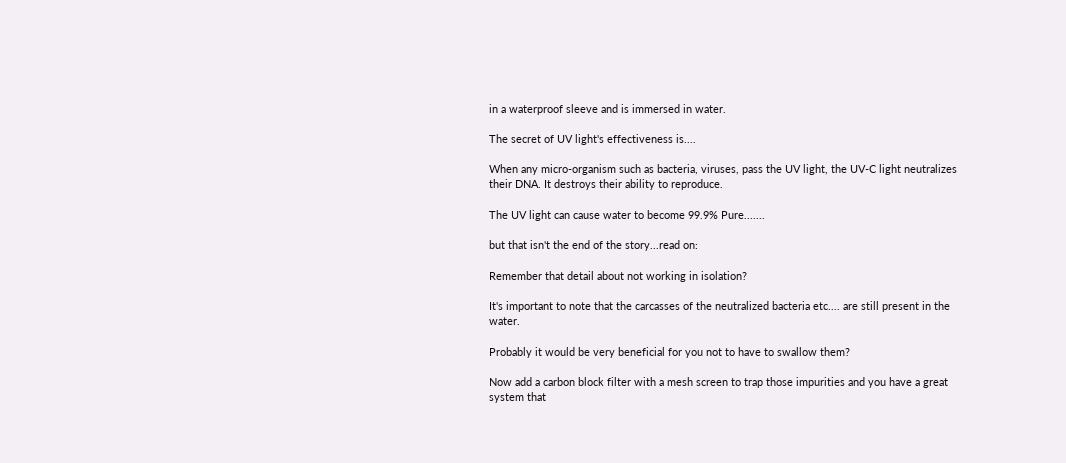in a waterproof sleeve and is immersed in water.

The secret of UV light's effectiveness is....

When any micro-organism such as bacteria, viruses, pass the UV light, the UV-C light neutralizes their DNA. It destroys their ability to reproduce.

The UV light can cause water to become 99.9% Pure.......

but that isn't the end of the story...read on:

Remember that detail about not working in isolation?

It's important to note that the carcasses of the neutralized bacteria etc.... are still present in the water.

Probably it would be very beneficial for you not to have to swallow them?

Now add a carbon block filter with a mesh screen to trap those impurities and you have a great system that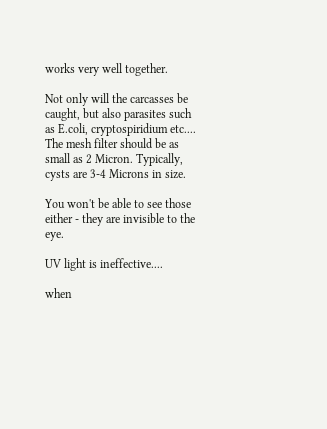works very well together.

Not only will the carcasses be caught, but also parasites such as E.coli, cryptospiridium etc.... The mesh filter should be as small as 2 Micron. Typically, cysts are 3-4 Microns in size.

You won't be able to see those either - they are invisible to the eye.

UV light is ineffective....

when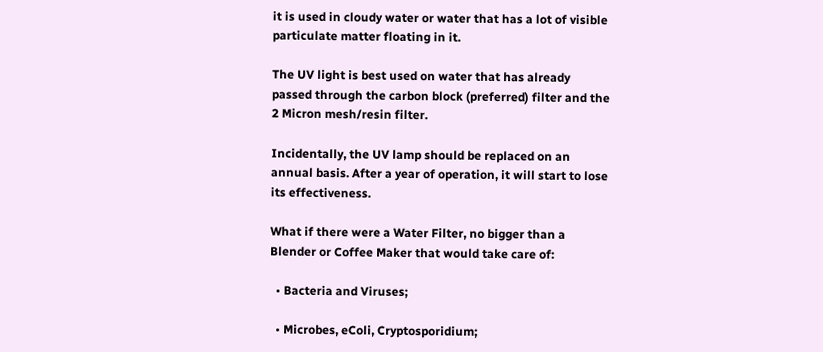it is used in cloudy water or water that has a lot of visible particulate matter floating in it.

The UV light is best used on water that has already passed through the carbon block (preferred) filter and the 2 Micron mesh/resin filter.

Incidentally, the UV lamp should be replaced on an annual basis. After a year of operation, it will start to lose its effectiveness.

What if there were a Water Filter, no bigger than a Blender or Coffee Maker that would take care of:

  • Bacteria and Viruses;

  • Microbes, eColi, Cryptosporidium;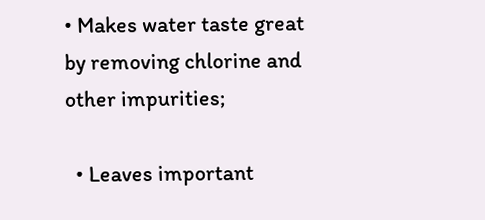• Makes water taste great by removing chlorine and other impurities;

  • Leaves important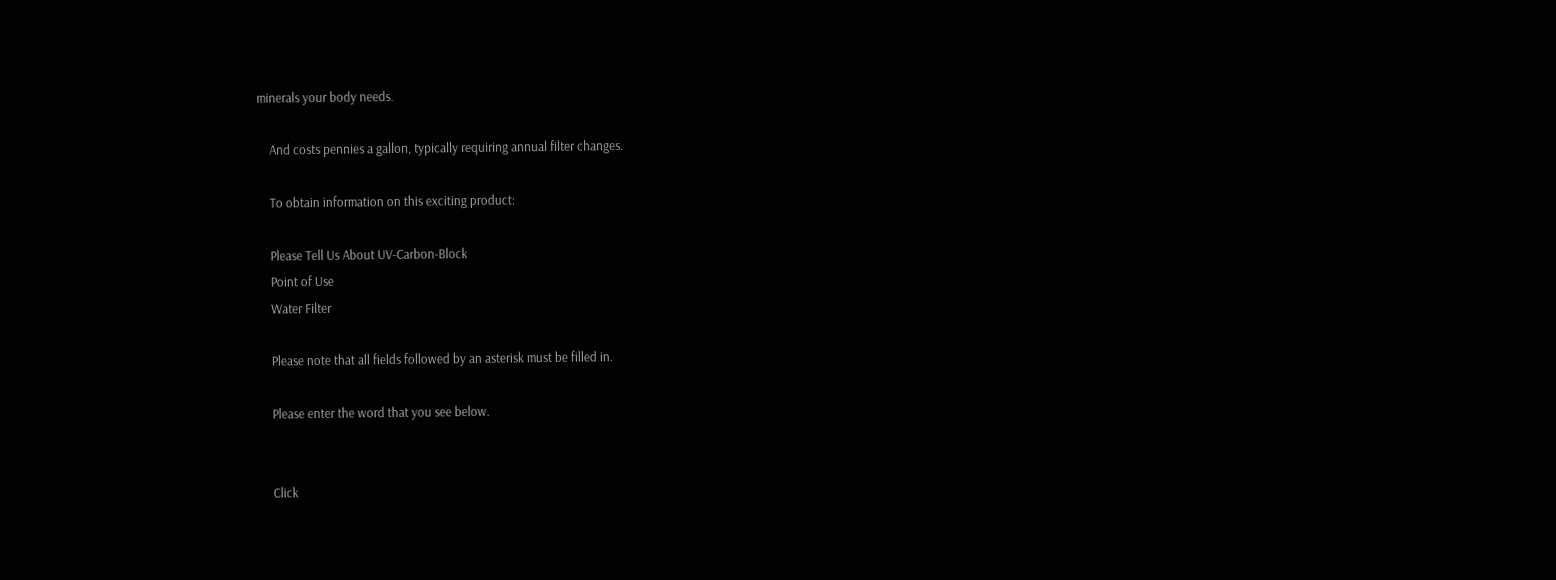minerals your body needs.

    And costs pennies a gallon, typically requiring annual filter changes.

    To obtain information on this exciting product:

    Please Tell Us About UV-Carbon-Block
    Point of Use
    Water Filter

    Please note that all fields followed by an asterisk must be filled in.

    Please enter the word that you see below.


    Click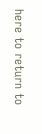here to return to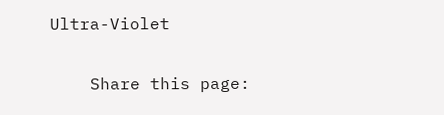Ultra-Violet

    Share this page: